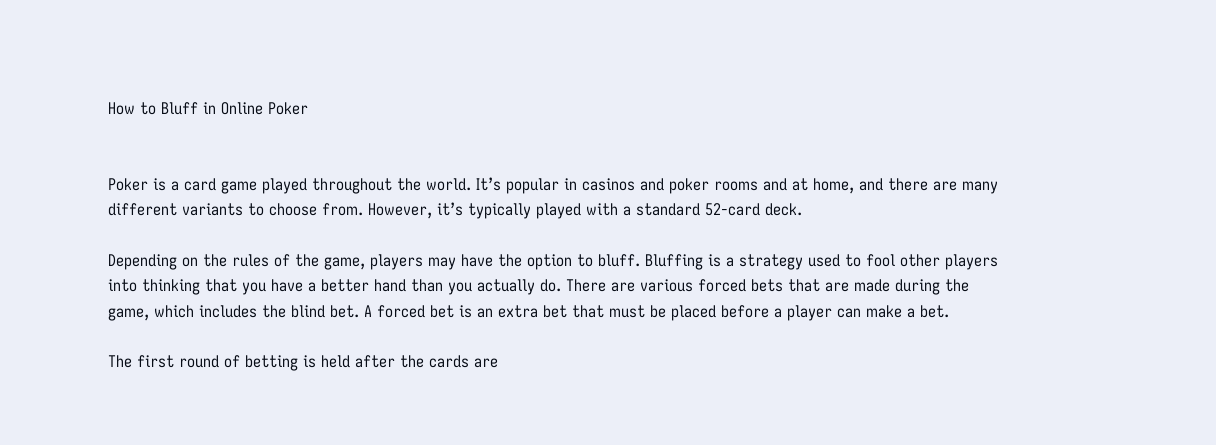How to Bluff in Online Poker


Poker is a card game played throughout the world. It’s popular in casinos and poker rooms and at home, and there are many different variants to choose from. However, it’s typically played with a standard 52-card deck.

Depending on the rules of the game, players may have the option to bluff. Bluffing is a strategy used to fool other players into thinking that you have a better hand than you actually do. There are various forced bets that are made during the game, which includes the blind bet. A forced bet is an extra bet that must be placed before a player can make a bet.

The first round of betting is held after the cards are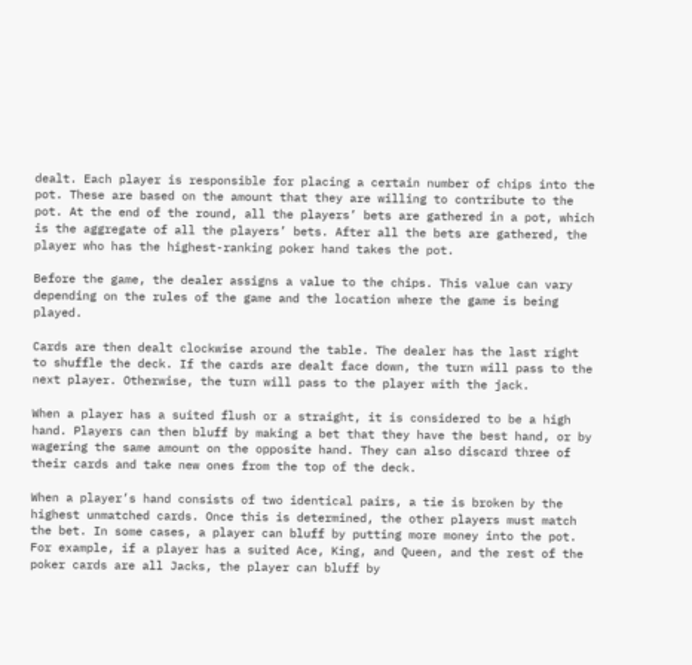dealt. Each player is responsible for placing a certain number of chips into the pot. These are based on the amount that they are willing to contribute to the pot. At the end of the round, all the players’ bets are gathered in a pot, which is the aggregate of all the players’ bets. After all the bets are gathered, the player who has the highest-ranking poker hand takes the pot.

Before the game, the dealer assigns a value to the chips. This value can vary depending on the rules of the game and the location where the game is being played.

Cards are then dealt clockwise around the table. The dealer has the last right to shuffle the deck. If the cards are dealt face down, the turn will pass to the next player. Otherwise, the turn will pass to the player with the jack.

When a player has a suited flush or a straight, it is considered to be a high hand. Players can then bluff by making a bet that they have the best hand, or by wagering the same amount on the opposite hand. They can also discard three of their cards and take new ones from the top of the deck.

When a player’s hand consists of two identical pairs, a tie is broken by the highest unmatched cards. Once this is determined, the other players must match the bet. In some cases, a player can bluff by putting more money into the pot. For example, if a player has a suited Ace, King, and Queen, and the rest of the poker cards are all Jacks, the player can bluff by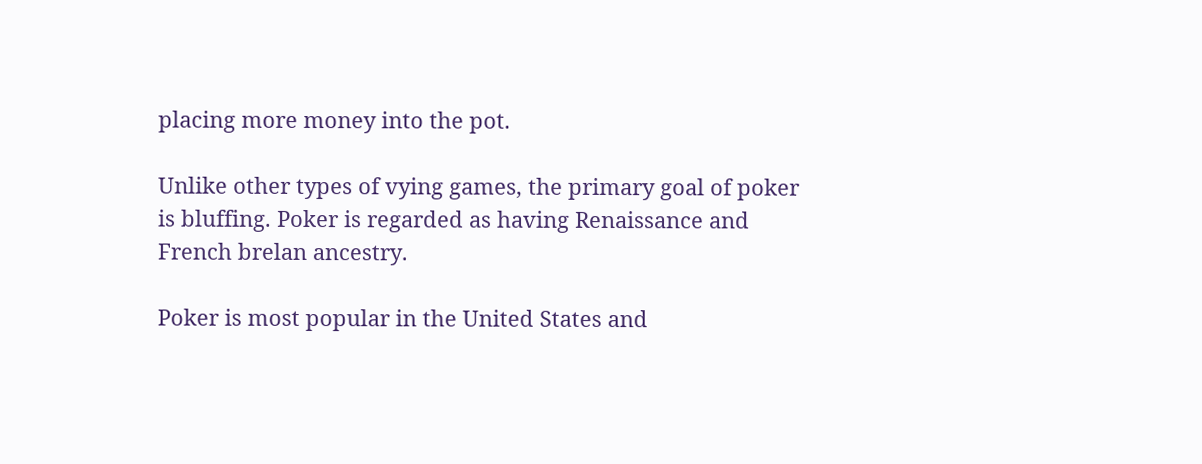placing more money into the pot.

Unlike other types of vying games, the primary goal of poker is bluffing. Poker is regarded as having Renaissance and French brelan ancestry.

Poker is most popular in the United States and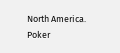North America. Poker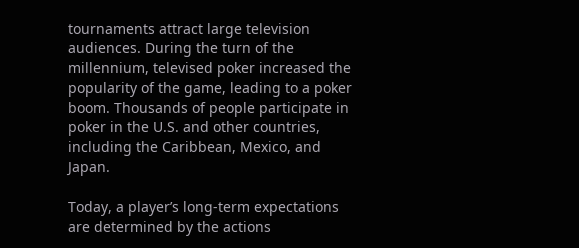tournaments attract large television audiences. During the turn of the millennium, televised poker increased the popularity of the game, leading to a poker boom. Thousands of people participate in poker in the U.S. and other countries, including the Caribbean, Mexico, and Japan.

Today, a player’s long-term expectations are determined by the actions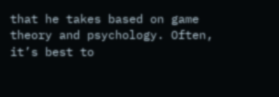that he takes based on game theory and psychology. Often, it’s best to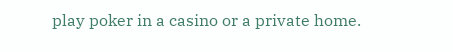play poker in a casino or a private home.